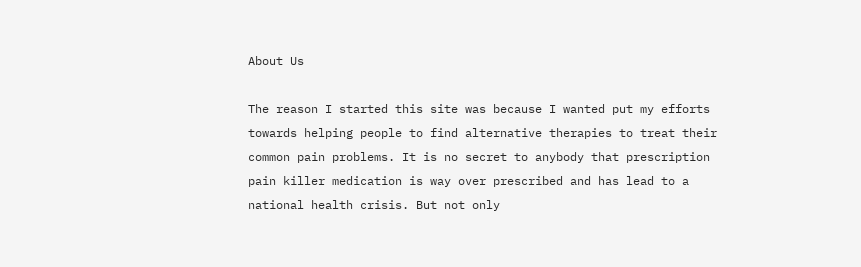About Us

The reason I started this site was because I wanted put my efforts towards helping people to find alternative therapies to treat their common pain problems. It is no secret to anybody that prescription pain killer medication is way over prescribed and has lead to a national health crisis. But not only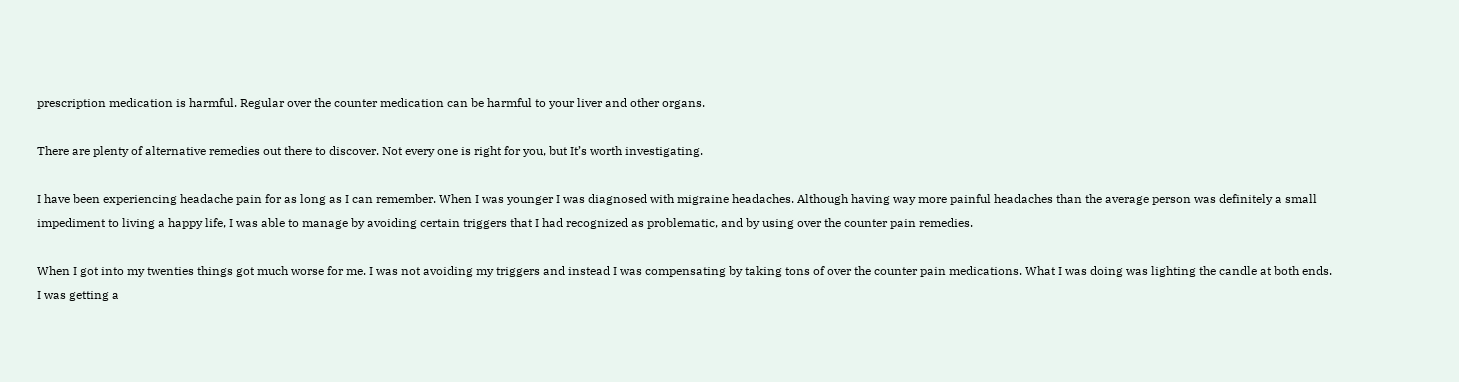prescription medication is harmful. Regular over the counter medication can be harmful to your liver and other organs.

There are plenty of alternative remedies out there to discover. Not every one is right for you, but It’s worth investigating.

I have been experiencing headache pain for as long as I can remember. When I was younger I was diagnosed with migraine headaches. Although having way more painful headaches than the average person was definitely a small impediment to living a happy life, I was able to manage by avoiding certain triggers that I had recognized as problematic, and by using over the counter pain remedies.

When I got into my twenties things got much worse for me. I was not avoiding my triggers and instead I was compensating by taking tons of over the counter pain medications. What I was doing was lighting the candle at both ends. I was getting a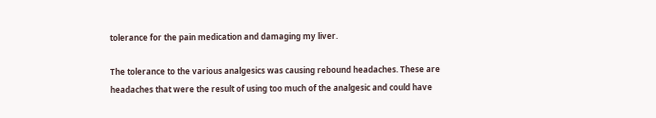tolerance for the pain medication and damaging my liver.

The tolerance to the various analgesics was causing rebound headaches. These are headaches that were the result of using too much of the analgesic and could have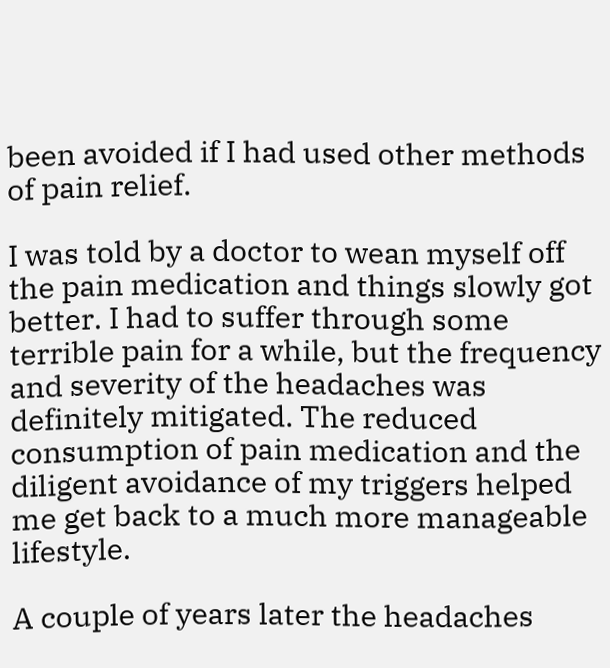been avoided if I had used other methods of pain relief.

I was told by a doctor to wean myself off the pain medication and things slowly got better. I had to suffer through some terrible pain for a while, but the frequency and severity of the headaches was definitely mitigated. The reduced consumption of pain medication and the diligent avoidance of my triggers helped me get back to a much more manageable lifestyle.

A couple of years later the headaches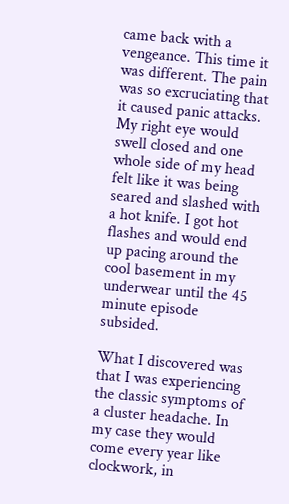came back with a vengeance. This time it was different. The pain was so excruciating that it caused panic attacks. My right eye would swell closed and one whole side of my head felt like it was being seared and slashed with a hot knife. I got hot flashes and would end up pacing around the cool basement in my underwear until the 45 minute episode subsided.

What I discovered was that I was experiencing the classic symptoms of a cluster headache. In my case they would come every year like clockwork, in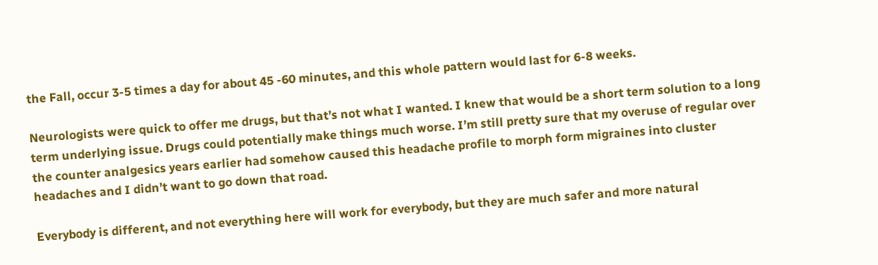the Fall, occur 3-5 times a day for about 45 -60 minutes, and this whole pattern would last for 6-8 weeks.

Neurologists were quick to offer me drugs, but that’s not what I wanted. I knew that would be a short term solution to a long term underlying issue. Drugs could potentially make things much worse. I’m still pretty sure that my overuse of regular over the counter analgesics years earlier had somehow caused this headache profile to morph form migraines into cluster headaches and I didn’t want to go down that road.

Everybody is different, and not everything here will work for everybody, but they are much safer and more natural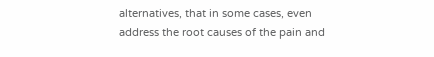alternatives, that in some cases, even address the root causes of the pain and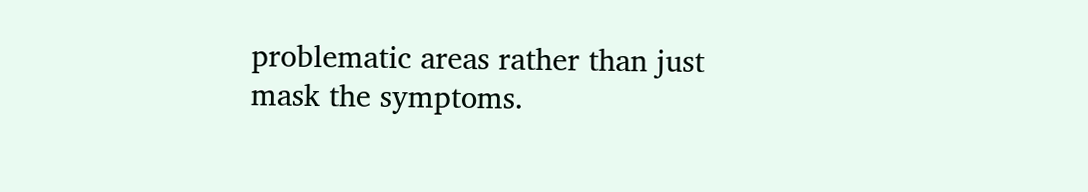problematic areas rather than just mask the symptoms.